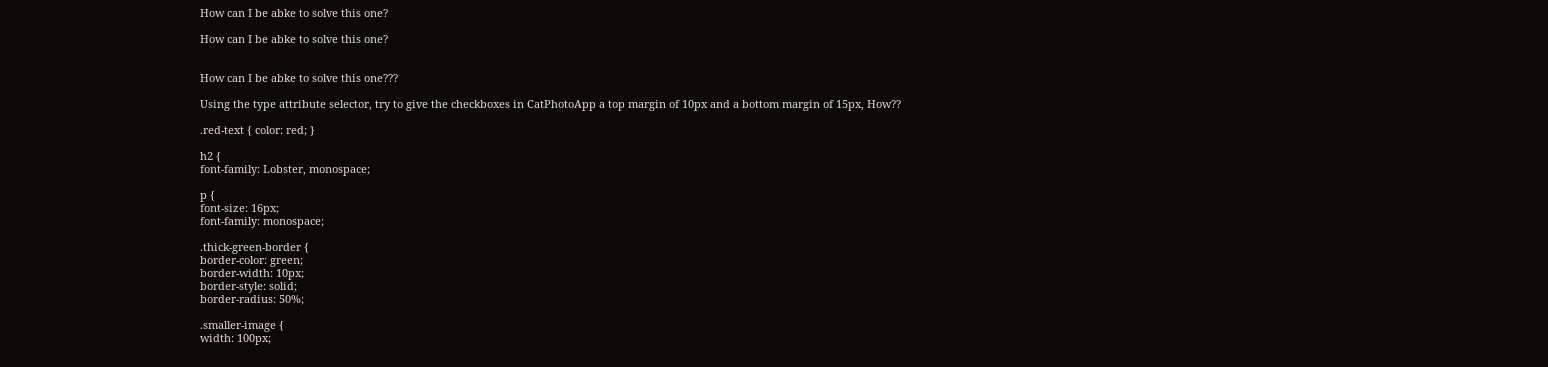How can I be abke to solve this one?

How can I be abke to solve this one?


How can I be abke to solve this one???

Using the type attribute selector, try to give the checkboxes in CatPhotoApp a top margin of 10px and a bottom margin of 15px, How??

.red-text { color: red; }

h2 {
font-family: Lobster, monospace;

p {
font-size: 16px;
font-family: monospace;

.thick-green-border {
border-color: green;
border-width: 10px;
border-style: solid;
border-radius: 50%;

.smaller-image {
width: 100px;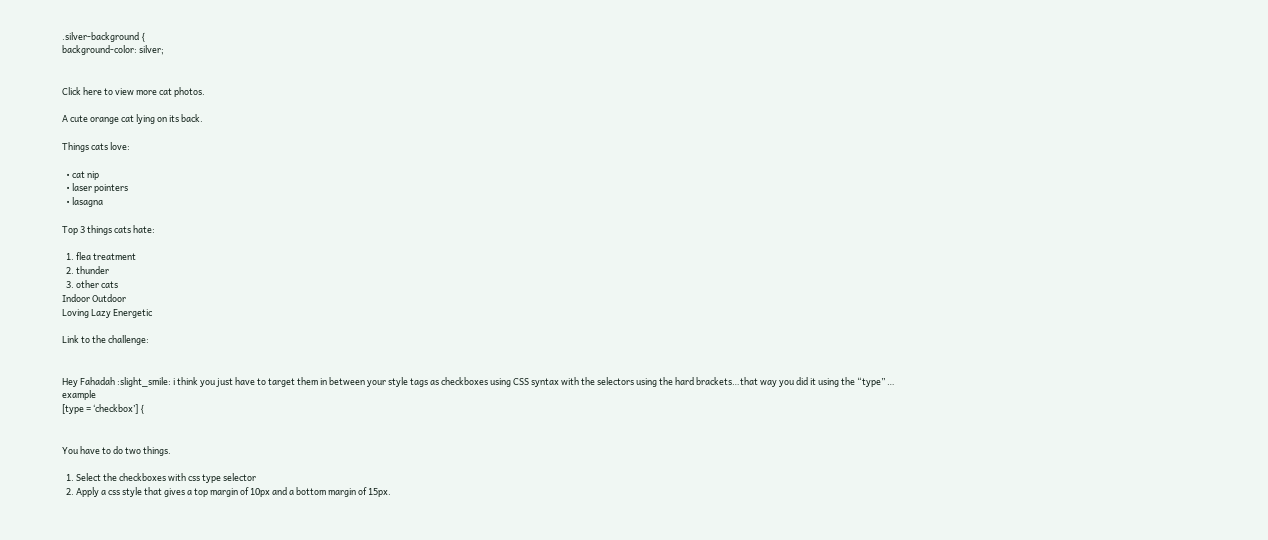.silver-background {
background-color: silver;


Click here to view more cat photos.

A cute orange cat lying on its back.

Things cats love:

  • cat nip
  • laser pointers
  • lasagna

Top 3 things cats hate:

  1. flea treatment
  2. thunder
  3. other cats
Indoor Outdoor
Loving Lazy Energetic

Link to the challenge:


Hey Fahadah :slight_smile: i think you just have to target them in between your style tags as checkboxes using CSS syntax with the selectors using the hard brackets…that way you did it using the “type” … example
[type = ‘checkbox’] {


You have to do two things.

  1. Select the checkboxes with css type selector
  2. Apply a css style that gives a top margin of 10px and a bottom margin of 15px.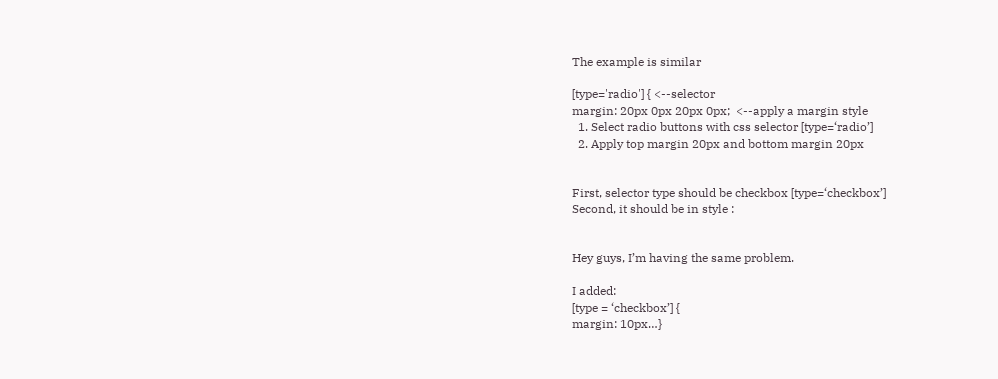The example is similar

[type='radio'] { <--selector
margin: 20px 0px 20px 0px;  <--apply a margin style
  1. Select radio buttons with css selector [type=‘radio’]
  2. Apply top margin 20px and bottom margin 20px


First, selector type should be checkbox [type=‘checkbox’]
Second, it should be in style :


Hey guys, I’m having the same problem.

I added:
[type = ‘checkbox’] {
margin: 10px…}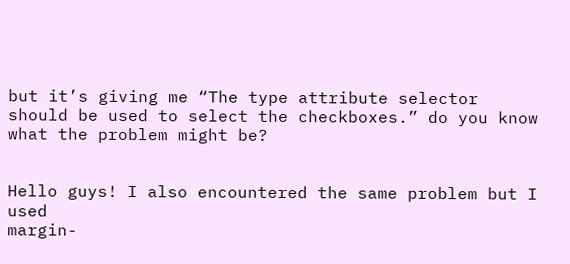but it’s giving me “The type attribute selector should be used to select the checkboxes.” do you know what the problem might be?


Hello guys! I also encountered the same problem but I used
margin-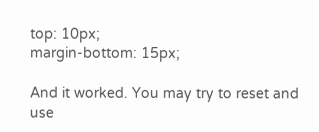top: 10px;
margin-bottom: 15px;

And it worked. You may try to reset and use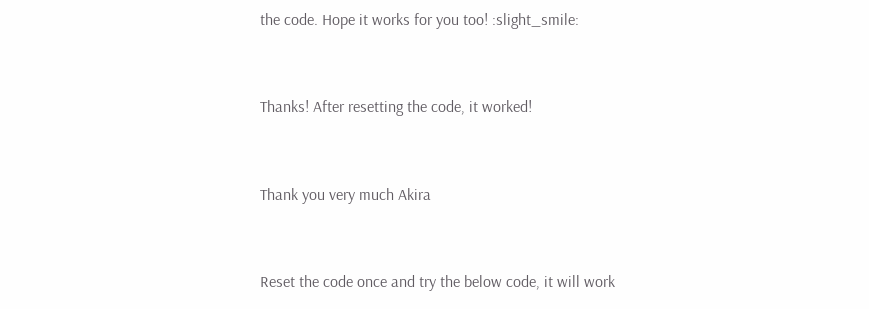the code. Hope it works for you too! :slight_smile:


Thanks! After resetting the code, it worked!


Thank you very much Akira


Reset the code once and try the below code, it will work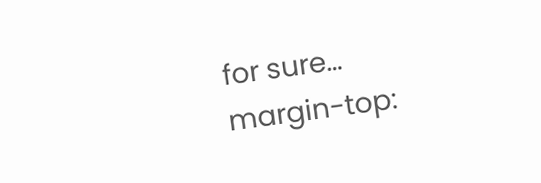for sure…
margin-top: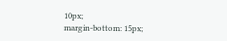10px;
margin-bottom: 15px;